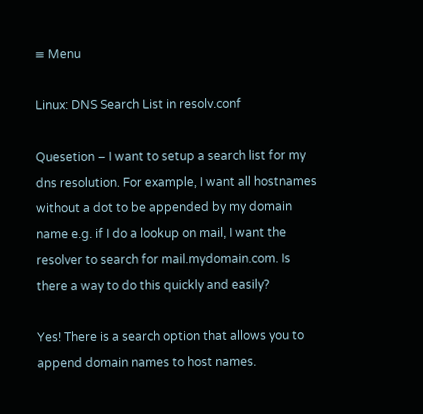≡ Menu

Linux: DNS Search List in resolv.conf

Quesetion – I want to setup a search list for my dns resolution. For example, I want all hostnames without a dot to be appended by my domain name e.g. if I do a lookup on mail, I want the resolver to search for mail.mydomain.com. Is there a way to do this quickly and easily?

Yes! There is a search option that allows you to append domain names to host names.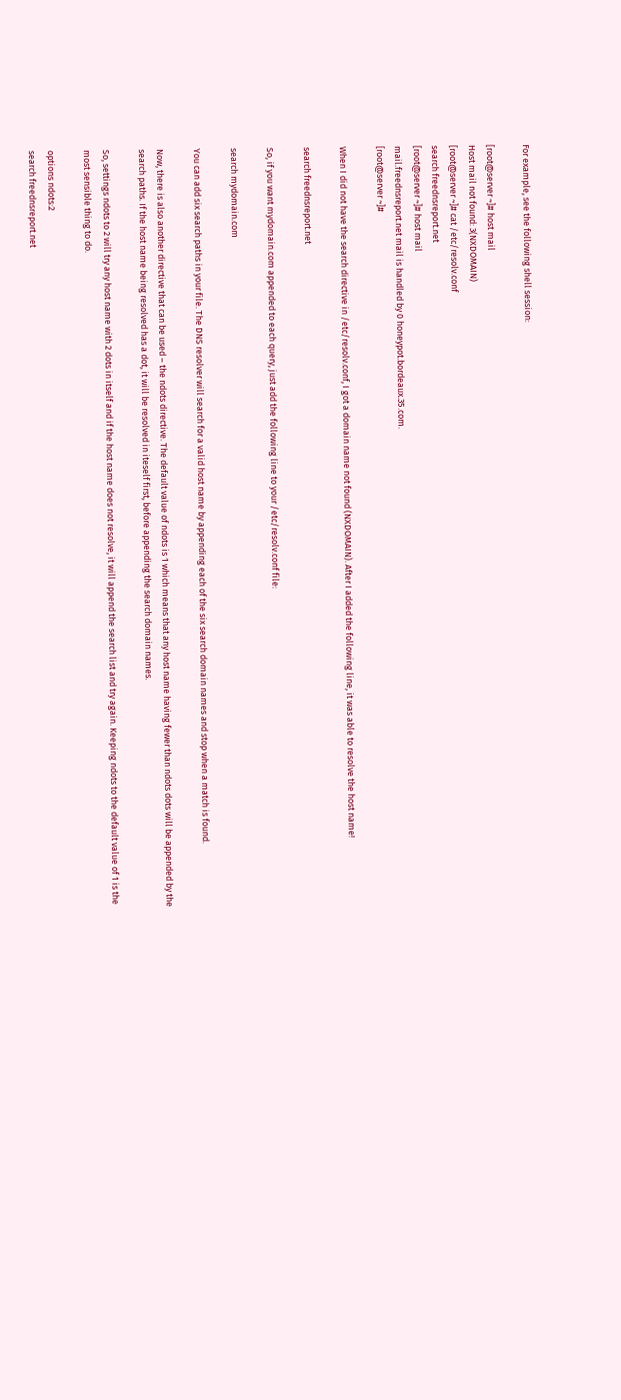For example, see the following shell session:

[root@server ~]# host mail
Host mail not found: 3(NXDOMAIN)
[root@server ~]# cat /etc/resolv.conf
search freednsreport.net
[root@server ~]# host mail
mail.freednsreport.net mail is handled by 0 honeypot.bordeaux.35.com.
[root@server ~]#

When I did not have the search directive in /etc/resolv.conf, I got a domain name not found (NXDOMAIN). After I added the following line, it was able to resolve the host name!

search freednsreport.net

So, if you want mydomain.com appended to each query, just add the following line to your /etc/resolv.conf file:

search mydomain.com

You can add six search paths in your file. The DNS resolver will search for a valid host name by appending each of the six search domain names and stop when a match is found.

Now, there is also another directive that can be used – the ndots directive. The default value of ndots is 1 which means that any host name having fewer than ndots dots will be appended by the search paths. If the host name being resolved has a dot, it will be resolved in iteself first, before appending the search domain names.

So, settings ndots to 2 will try any host name with 2 dots in itself and if the host name does not resolve, it will append the search list and try again. Keeping ndots to the default value of 1 is the most sensible thing to do.

options ndots:2
search freednsreport.net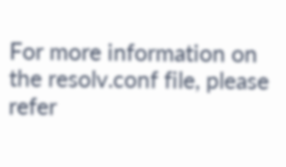For more information on the resolv.conf file, please refer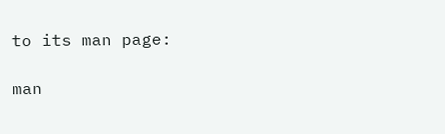to its man page:

man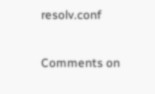resolv.conf

Comments on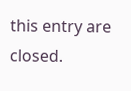this entry are closed.